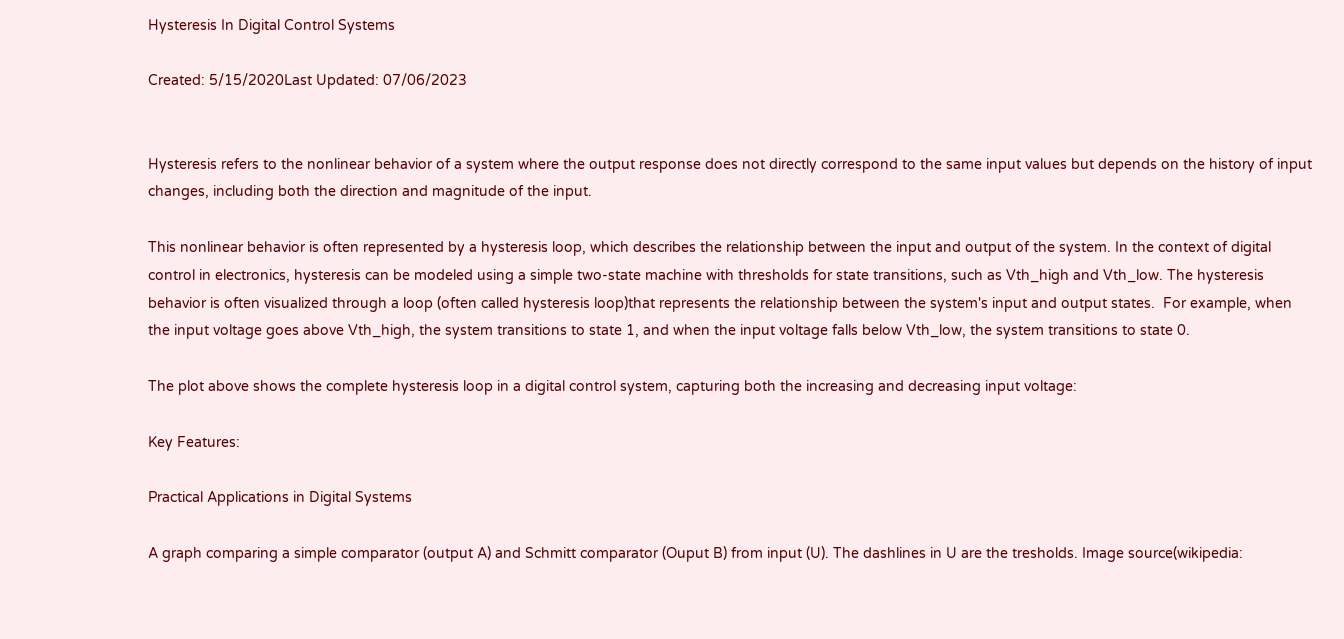Hysteresis In Digital Control Systems

Created: 5/15/2020Last Updated: 07/06/2023


Hysteresis refers to the nonlinear behavior of a system where the output response does not directly correspond to the same input values but depends on the history of input changes, including both the direction and magnitude of the input.

This nonlinear behavior is often represented by a hysteresis loop, which describes the relationship between the input and output of the system. In the context of digital control in electronics, hysteresis can be modeled using a simple two-state machine with thresholds for state transitions, such as Vth_high and Vth_low. The hysteresis behavior is often visualized through a loop (often called hysteresis loop)that represents the relationship between the system's input and output states.  For example, when the input voltage goes above Vth_high, the system transitions to state 1, and when the input voltage falls below Vth_low, the system transitions to state 0.

The plot above shows the complete hysteresis loop in a digital control system, capturing both the increasing and decreasing input voltage:

Key Features:

Practical Applications in Digital Systems

A graph comparing a simple comparator (output A) and Schmitt comparator (Ouput B) from input (U). The dashlines in U are the tresholds. Image source(wikipedia: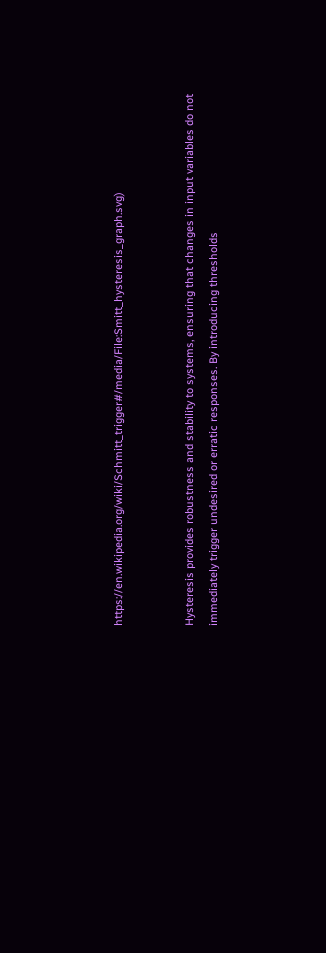https://en.wikipedia.org/wiki/Schmitt_trigger#/media/File:Smitt_hysteresis_graph.svg)


Hysteresis provides robustness and stability to systems, ensuring that changes in input variables do not immediately trigger undesired or erratic responses. By introducing thresholds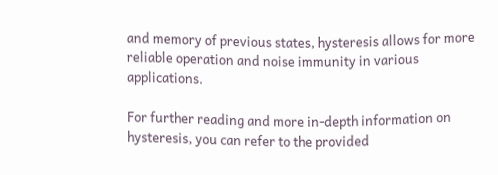and memory of previous states, hysteresis allows for more reliable operation and noise immunity in various applications.

For further reading and more in-depth information on hysteresis, you can refer to the provided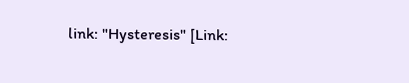link: "Hysteresis" [Link: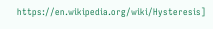https://en.wikipedia.org/wiki/Hysteresis]